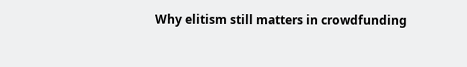Why elitism still matters in crowdfunding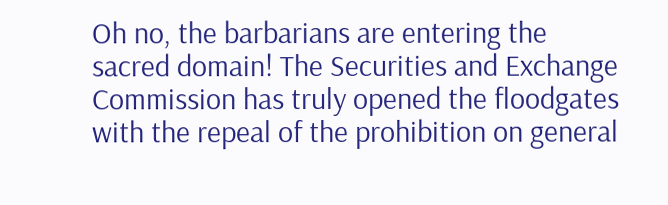Oh no, the barbarians are entering the sacred domain! The Securities and Exchange Commission has truly opened the floodgates with the repeal of the prohibition on general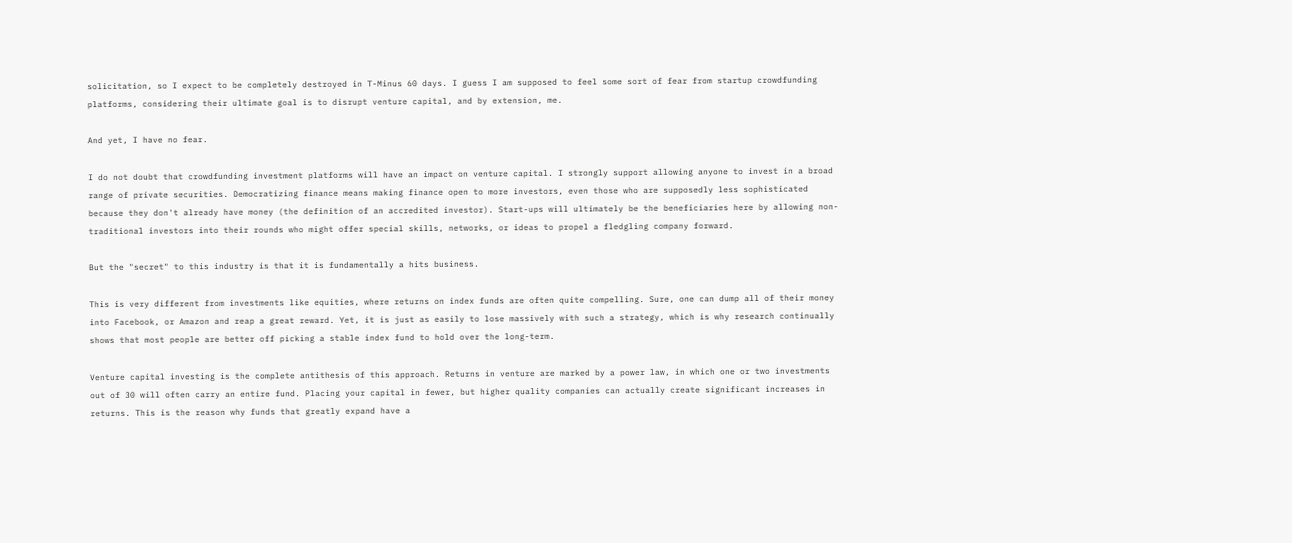solicitation, so I expect to be completely destroyed in T-Minus 60 days. I guess I am supposed to feel some sort of fear from startup crowdfunding platforms, considering their ultimate goal is to disrupt venture capital, and by extension, me.

And yet, I have no fear.

I do not doubt that crowdfunding investment platforms will have an impact on venture capital. I strongly support allowing anyone to invest in a broad range of private securities. Democratizing finance means making finance open to more investors, even those who are supposedly less sophisticated because they don't already have money (the definition of an accredited investor). Start-ups will ultimately be the beneficiaries here by allowing non-traditional investors into their rounds who might offer special skills, networks, or ideas to propel a fledgling company forward.

But the "secret" to this industry is that it is fundamentally a hits business.

This is very different from investments like equities, where returns on index funds are often quite compelling. Sure, one can dump all of their money into Facebook, or Amazon and reap a great reward. Yet, it is just as easily to lose massively with such a strategy, which is why research continually shows that most people are better off picking a stable index fund to hold over the long-term.

Venture capital investing is the complete antithesis of this approach. Returns in venture are marked by a power law, in which one or two investments out of 30 will often carry an entire fund. Placing your capital in fewer, but higher quality companies can actually create significant increases in returns. This is the reason why funds that greatly expand have a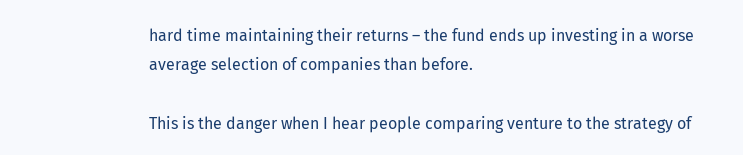hard time maintaining their returns – the fund ends up investing in a worse average selection of companies than before.

This is the danger when I hear people comparing venture to the strategy of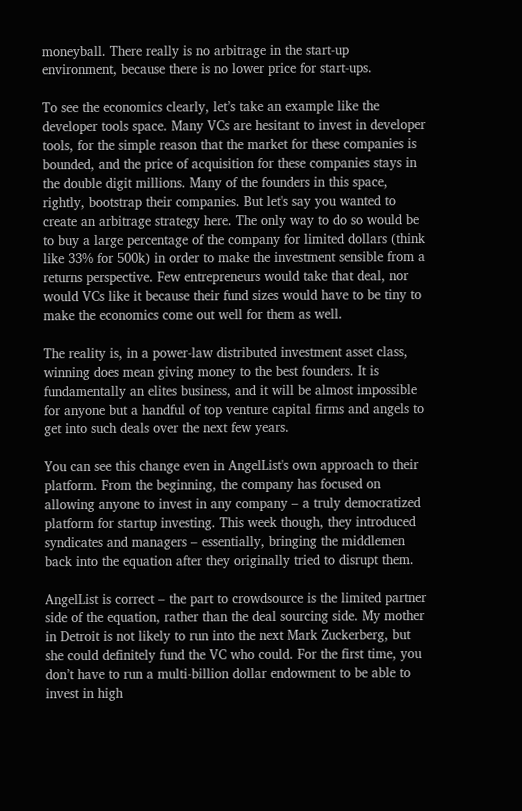moneyball. There really is no arbitrage in the start-up environment, because there is no lower price for start-ups.

To see the economics clearly, let’s take an example like the developer tools space. Many VCs are hesitant to invest in developer tools, for the simple reason that the market for these companies is bounded, and the price of acquisition for these companies stays in the double digit millions. Many of the founders in this space, rightly, bootstrap their companies. But let's say you wanted to create an arbitrage strategy here. The only way to do so would be to buy a large percentage of the company for limited dollars (think like 33% for 500k) in order to make the investment sensible from a returns perspective. Few entrepreneurs would take that deal, nor would VCs like it because their fund sizes would have to be tiny to make the economics come out well for them as well.

The reality is, in a power-law distributed investment asset class, winning does mean giving money to the best founders. It is fundamentally an elites business, and it will be almost impossible for anyone but a handful of top venture capital firms and angels to get into such deals over the next few years.

You can see this change even in AngelList's own approach to their platform. From the beginning, the company has focused on allowing anyone to invest in any company – a truly democratized platform for startup investing. This week though, they introduced syndicates and managers – essentially, bringing the middlemen back into the equation after they originally tried to disrupt them.

AngelList is correct – the part to crowdsource is the limited partner side of the equation, rather than the deal sourcing side. My mother in Detroit is not likely to run into the next Mark Zuckerberg, but she could definitely fund the VC who could. For the first time, you don’t have to run a multi-billion dollar endowment to be able to invest in high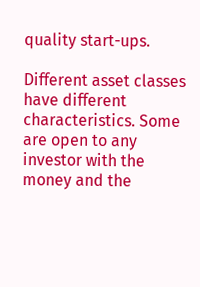quality start-ups.

Different asset classes have different characteristics. Some are open to any investor with the money and the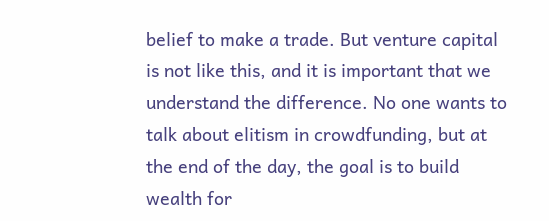belief to make a trade. But venture capital is not like this, and it is important that we understand the difference. No one wants to talk about elitism in crowdfunding, but at the end of the day, the goal is to build wealth for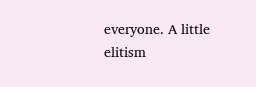everyone. A little elitism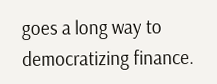goes a long way to democratizing finance.